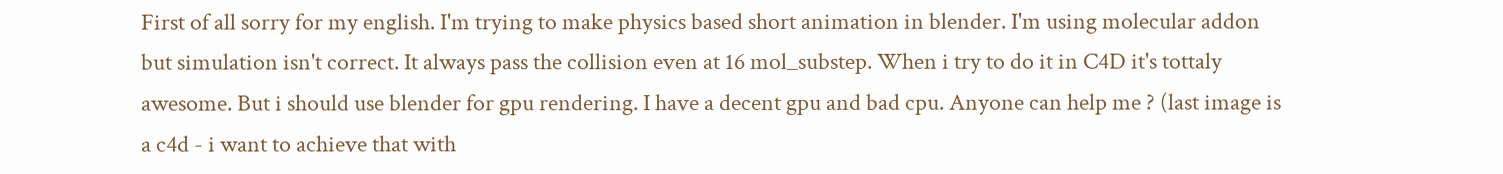First of all sorry for my english. I'm trying to make physics based short animation in blender. I'm using molecular addon but simulation isn't correct. It always pass the collision even at 16 mol_substep. When i try to do it in C4D it's tottaly awesome. But i should use blender for gpu rendering. I have a decent gpu and bad cpu. Anyone can help me ? (last image is a c4d - i want to achieve that with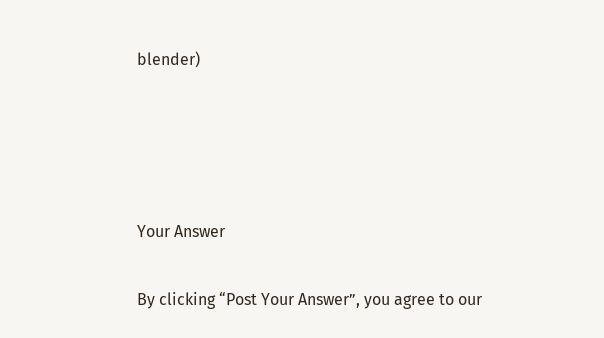blender)




Your Answer

By clicking “Post Your Answer”, you agree to our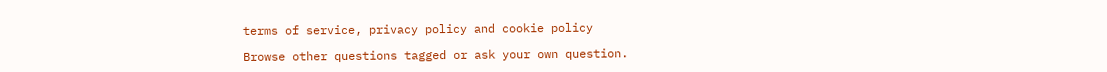terms of service, privacy policy and cookie policy

Browse other questions tagged or ask your own question.